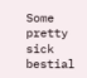Some pretty sick bestial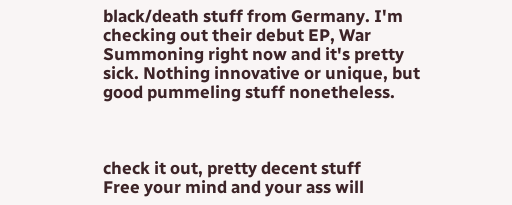black/death stuff from Germany. I'm checking out their debut EP, War Summoning right now and it's pretty sick. Nothing innovative or unique, but good pummeling stuff nonetheless.



check it out, pretty decent stuff
Free your mind and your ass will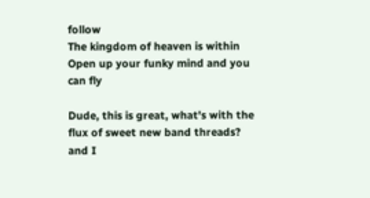follow
The kingdom of heaven is within
Open up your funky mind and you can fly

Dude, this is great, what's with the flux of sweet new band threads?
and I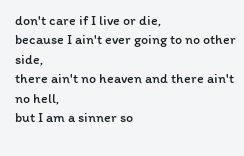don't care if I live or die,
because I ain't ever going to no other side,
there ain't no heaven and there ain't no hell,
but I am a sinner so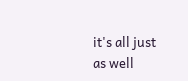it's all just as well